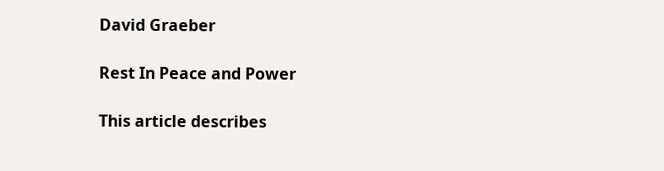David Graeber

Rest In Peace and Power

This article describes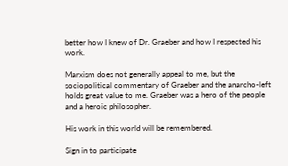better how I knew of Dr. Graeber and how I respected his work.

Marxism does not generally appeal to me, but the sociopolitical commentary of Graeber and the anarcho-left holds great value to me. Graeber was a hero of the people and a heroic philosopher.

His work in this world will be remembered.

Sign in to participate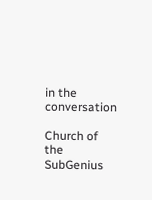in the conversation

Church of the SubGenius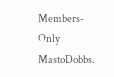Members-Only MastoDobbs.